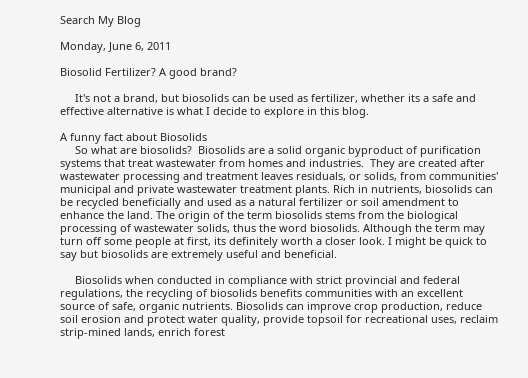Search My Blog

Monday, June 6, 2011

Biosolid Fertilizer? A good brand?

     It's not a brand, but biosolids can be used as fertilizer, whether its a safe and effective alternative is what I decide to explore in this blog.

A funny fact about Biosolids
     So what are biosolids?  Biosolids are a solid organic byproduct of purification systems that treat wastewater from homes and industries.  They are created after wastewater processing and treatment leaves residuals, or solids, from communities' municipal and private wastewater treatment plants. Rich in nutrients, biosolids can be recycled beneficially and used as a natural fertilizer or soil amendment to enhance the land. The origin of the term biosolids stems from the biological processing of wastewater solids, thus the word biosolids. Although the term may turn off some people at first, its definitely worth a closer look. I might be quick to say but biosolids are extremely useful and beneficial.

     Biosolids when conducted in compliance with strict provincial and federal regulations, the recycling of biosolids benefits communities with an excellent source of safe, organic nutrients. Biosolids can improve crop production, reduce soil erosion and protect water quality, provide topsoil for recreational uses, reclaim strip-mined lands, enrich forest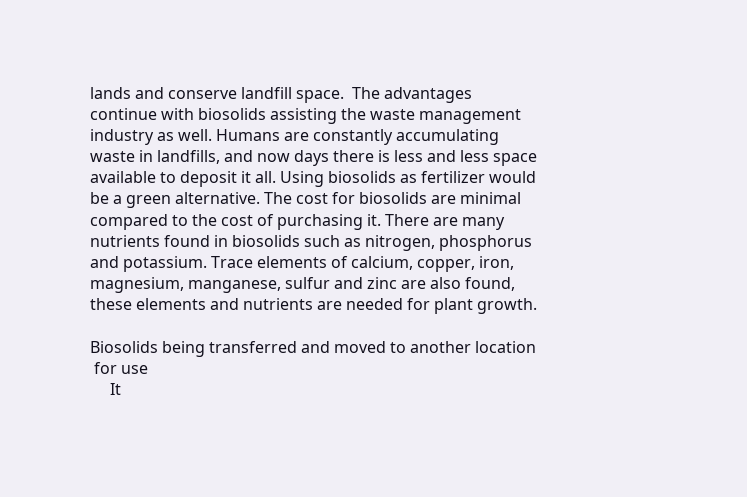lands and conserve landfill space.  The advantages continue with biosolids assisting the waste management industry as well. Humans are constantly accumulating waste in landfills, and now days there is less and less space available to deposit it all. Using biosolids as fertilizer would be a green alternative. The cost for biosolids are minimal compared to the cost of purchasing it. There are many nutrients found in biosolids such as nitrogen, phosphorus and potassium. Trace elements of calcium, copper, iron, magnesium, manganese, sulfur and zinc are also found, these elements and nutrients are needed for plant growth.

Biosolids being transferred and moved to another location
 for use
     It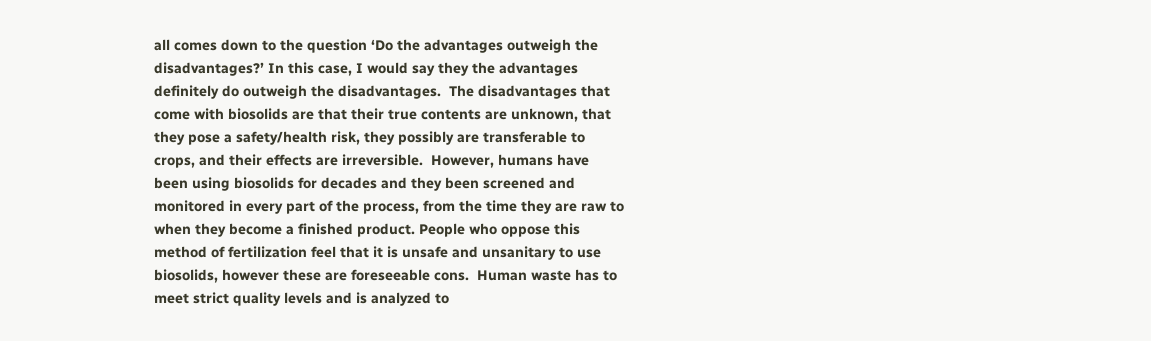all comes down to the question ‘Do the advantages outweigh the disadvantages?’ In this case, I would say they the advantages definitely do outweigh the disadvantages.  The disadvantages that come with biosolids are that their true contents are unknown, that they pose a safety/health risk, they possibly are transferable to crops, and their effects are irreversible.  However, humans have been using biosolids for decades and they been screened and monitored in every part of the process, from the time they are raw to when they become a finished product. People who oppose this method of fertilization feel that it is unsafe and unsanitary to use biosolids, however these are foreseeable cons.  Human waste has to meet strict quality levels and is analyzed to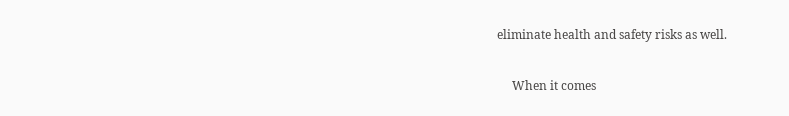eliminate health and safety risks as well.

     When it comes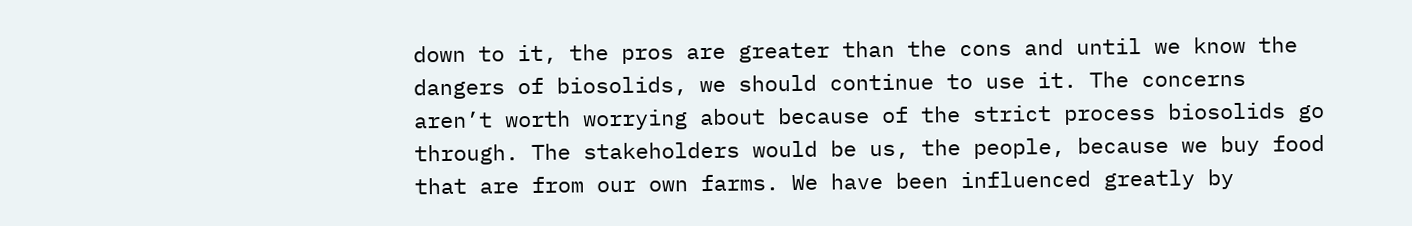down to it, the pros are greater than the cons and until we know the dangers of biosolids, we should continue to use it. The concerns aren’t worth worrying about because of the strict process biosolids go through. The stakeholders would be us, the people, because we buy food that are from our own farms. We have been influenced greatly by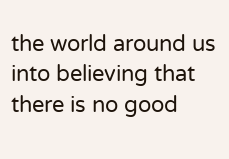the world around us into believing that there is no good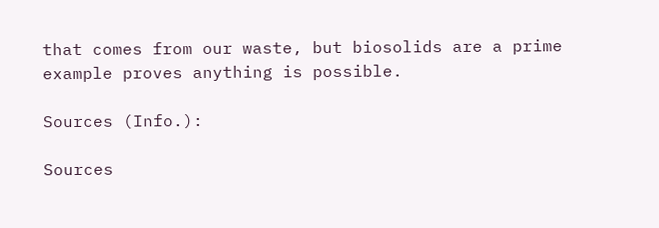that comes from our waste, but biosolids are a prime example proves anything is possible.

Sources (Info.):

Sources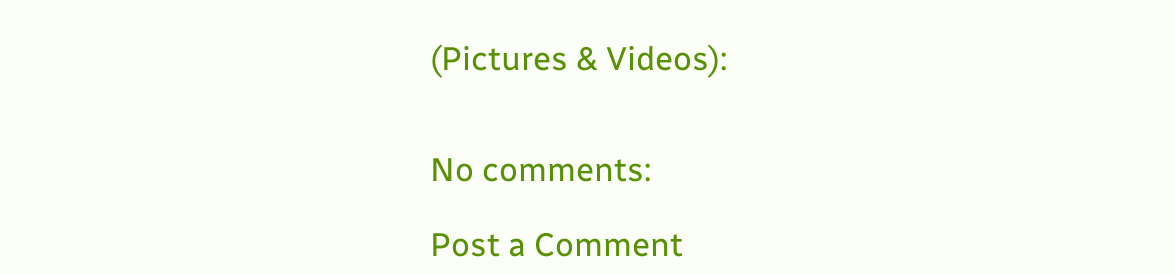(Pictures & Videos):


No comments:

Post a Comment